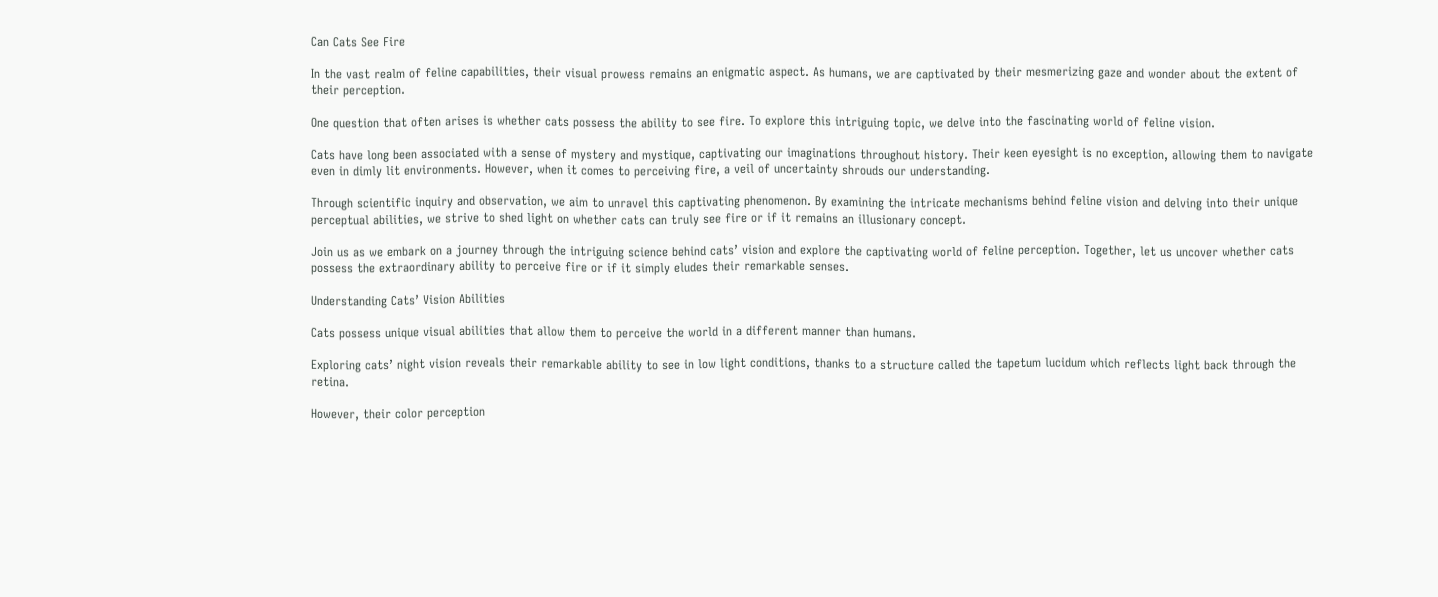Can Cats See Fire

In the vast realm of feline capabilities, their visual prowess remains an enigmatic aspect. As humans, we are captivated by their mesmerizing gaze and wonder about the extent of their perception.

One question that often arises is whether cats possess the ability to see fire. To explore this intriguing topic, we delve into the fascinating world of feline vision.

Cats have long been associated with a sense of mystery and mystique, captivating our imaginations throughout history. Their keen eyesight is no exception, allowing them to navigate even in dimly lit environments. However, when it comes to perceiving fire, a veil of uncertainty shrouds our understanding.

Through scientific inquiry and observation, we aim to unravel this captivating phenomenon. By examining the intricate mechanisms behind feline vision and delving into their unique perceptual abilities, we strive to shed light on whether cats can truly see fire or if it remains an illusionary concept.

Join us as we embark on a journey through the intriguing science behind cats’ vision and explore the captivating world of feline perception. Together, let us uncover whether cats possess the extraordinary ability to perceive fire or if it simply eludes their remarkable senses.

Understanding Cats’ Vision Abilities

Cats possess unique visual abilities that allow them to perceive the world in a different manner than humans.

Exploring cats’ night vision reveals their remarkable ability to see in low light conditions, thanks to a structure called the tapetum lucidum which reflects light back through the retina.

However, their color perception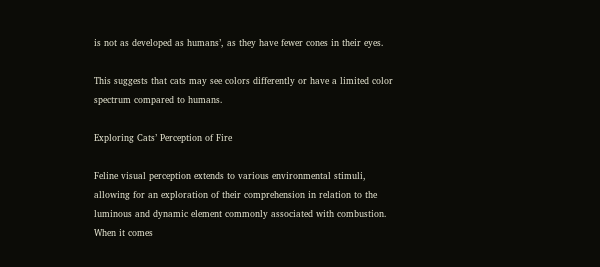is not as developed as humans’, as they have fewer cones in their eyes.

This suggests that cats may see colors differently or have a limited color spectrum compared to humans.

Exploring Cats’ Perception of Fire

Feline visual perception extends to various environmental stimuli, allowing for an exploration of their comprehension in relation to the luminous and dynamic element commonly associated with combustion. When it comes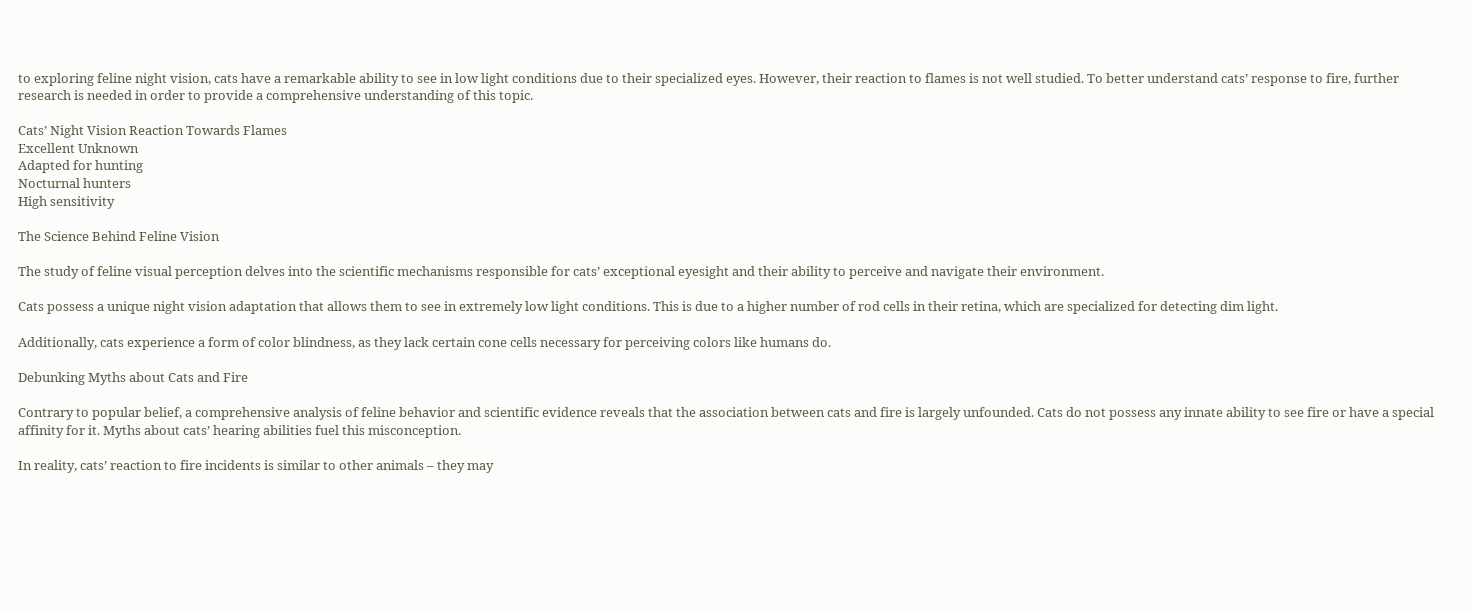to exploring feline night vision, cats have a remarkable ability to see in low light conditions due to their specialized eyes. However, their reaction to flames is not well studied. To better understand cats’ response to fire, further research is needed in order to provide a comprehensive understanding of this topic.

Cats’ Night Vision Reaction Towards Flames
Excellent Unknown
Adapted for hunting
Nocturnal hunters
High sensitivity

The Science Behind Feline Vision

The study of feline visual perception delves into the scientific mechanisms responsible for cats’ exceptional eyesight and their ability to perceive and navigate their environment.

Cats possess a unique night vision adaptation that allows them to see in extremely low light conditions. This is due to a higher number of rod cells in their retina, which are specialized for detecting dim light.

Additionally, cats experience a form of color blindness, as they lack certain cone cells necessary for perceiving colors like humans do.

Debunking Myths about Cats and Fire

Contrary to popular belief, a comprehensive analysis of feline behavior and scientific evidence reveals that the association between cats and fire is largely unfounded. Cats do not possess any innate ability to see fire or have a special affinity for it. Myths about cats’ hearing abilities fuel this misconception.

In reality, cats’ reaction to fire incidents is similar to other animals – they may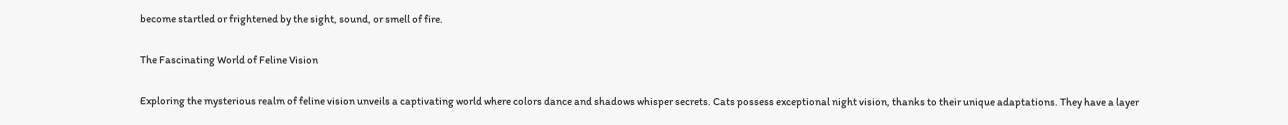become startled or frightened by the sight, sound, or smell of fire.

The Fascinating World of Feline Vision

Exploring the mysterious realm of feline vision unveils a captivating world where colors dance and shadows whisper secrets. Cats possess exceptional night vision, thanks to their unique adaptations. They have a layer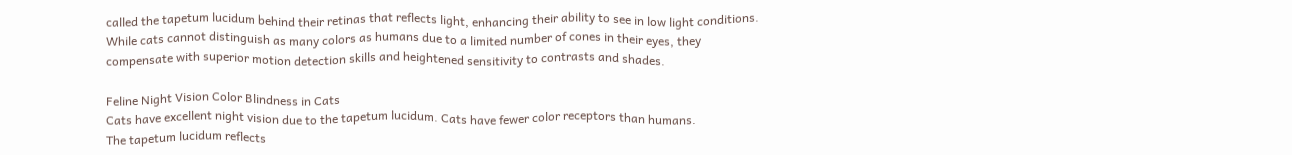called the tapetum lucidum behind their retinas that reflects light, enhancing their ability to see in low light conditions. While cats cannot distinguish as many colors as humans due to a limited number of cones in their eyes, they compensate with superior motion detection skills and heightened sensitivity to contrasts and shades.

Feline Night Vision Color Blindness in Cats
Cats have excellent night vision due to the tapetum lucidum. Cats have fewer color receptors than humans.
The tapetum lucidum reflects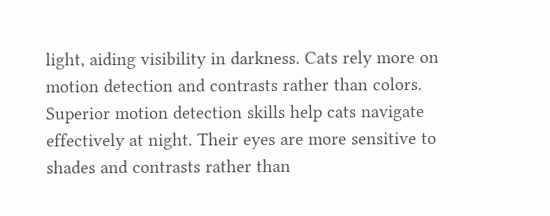light, aiding visibility in darkness. Cats rely more on motion detection and contrasts rather than colors.
Superior motion detection skills help cats navigate effectively at night. Their eyes are more sensitive to shades and contrasts rather than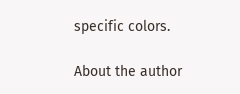specific colors.

About the author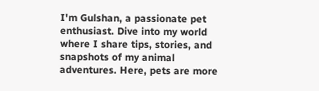I'm Gulshan, a passionate pet enthusiast. Dive into my world where I share tips, stories, and snapshots of my animal adventures. Here, pets are more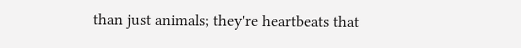than just animals; they're heartbeats that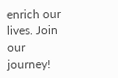enrich our lives. Join our journey!